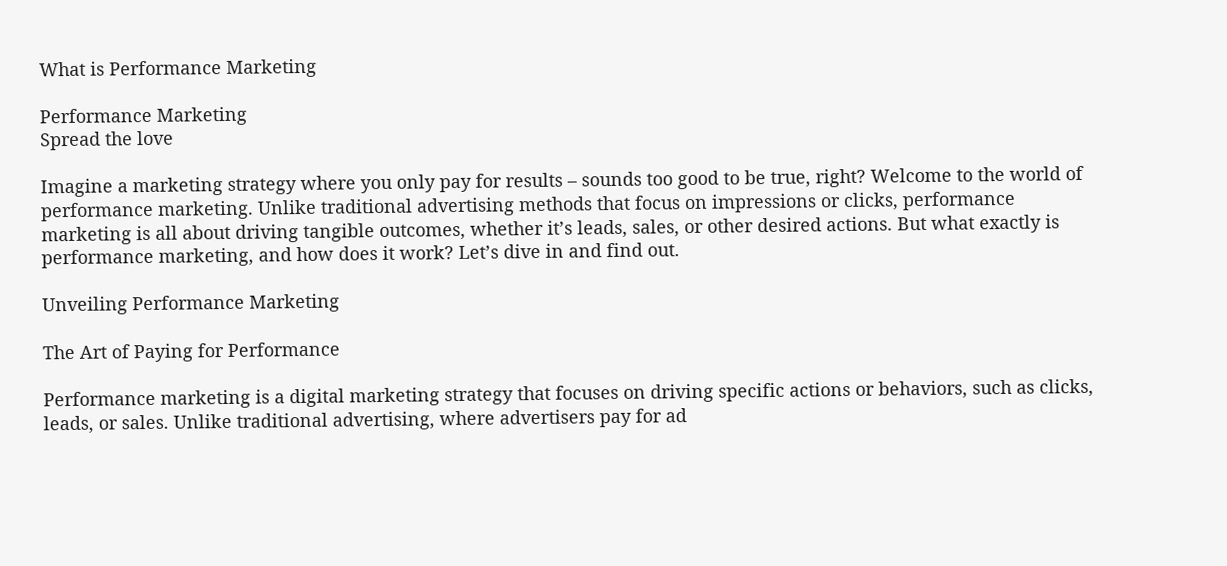What is Performance Marketing

Performance Marketing
Spread the love

Imagine a marketing strategy where you only pay for results – sounds too good to be true, right? Welcome to the world of performance marketing. Unlike traditional advertising methods that focus on impressions or clicks, performance marketing is all about driving tangible outcomes, whether it’s leads, sales, or other desired actions. But what exactly is performance marketing, and how does it work? Let’s dive in and find out.

Unveiling Performance Marketing

The Art of Paying for Performance

Performance marketing is a digital marketing strategy that focuses on driving specific actions or behaviors, such as clicks, leads, or sales. Unlike traditional advertising, where advertisers pay for ad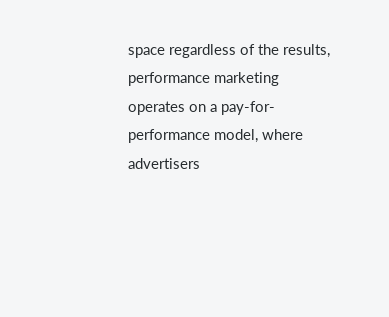space regardless of the results, performance marketing operates on a pay-for-performance model, where advertisers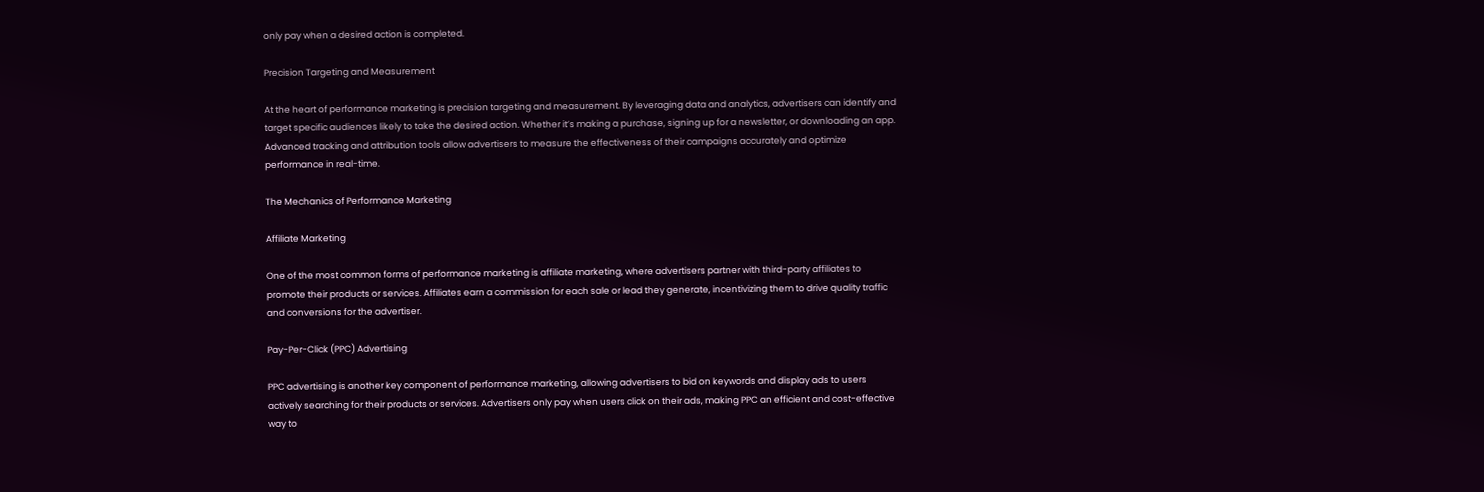only pay when a desired action is completed.

Precision Targeting and Measurement

At the heart of performance marketing is precision targeting and measurement. By leveraging data and analytics, advertisers can identify and target specific audiences likely to take the desired action. Whether it’s making a purchase, signing up for a newsletter, or downloading an app. Advanced tracking and attribution tools allow advertisers to measure the effectiveness of their campaigns accurately and optimize performance in real-time.

The Mechanics of Performance Marketing

Affiliate Marketing

One of the most common forms of performance marketing is affiliate marketing, where advertisers partner with third-party affiliates to promote their products or services. Affiliates earn a commission for each sale or lead they generate, incentivizing them to drive quality traffic and conversions for the advertiser.

Pay-Per-Click (PPC) Advertising

PPC advertising is another key component of performance marketing, allowing advertisers to bid on keywords and display ads to users actively searching for their products or services. Advertisers only pay when users click on their ads, making PPC an efficient and cost-effective way to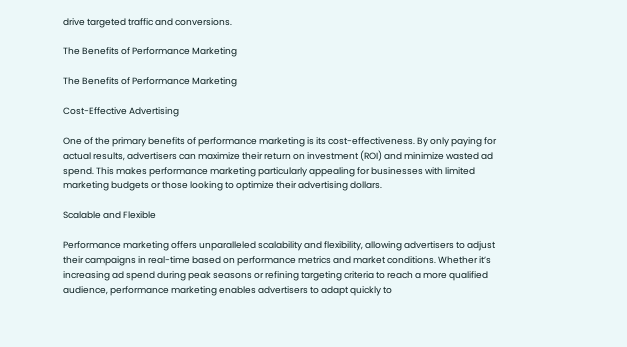drive targeted traffic and conversions.

The Benefits of Performance Marketing

The Benefits of Performance Marketing

Cost-Effective Advertising

One of the primary benefits of performance marketing is its cost-effectiveness. By only paying for actual results, advertisers can maximize their return on investment (ROI) and minimize wasted ad spend. This makes performance marketing particularly appealing for businesses with limited marketing budgets or those looking to optimize their advertising dollars.

Scalable and Flexible

Performance marketing offers unparalleled scalability and flexibility, allowing advertisers to adjust their campaigns in real-time based on performance metrics and market conditions. Whether it’s increasing ad spend during peak seasons or refining targeting criteria to reach a more qualified audience, performance marketing enables advertisers to adapt quickly to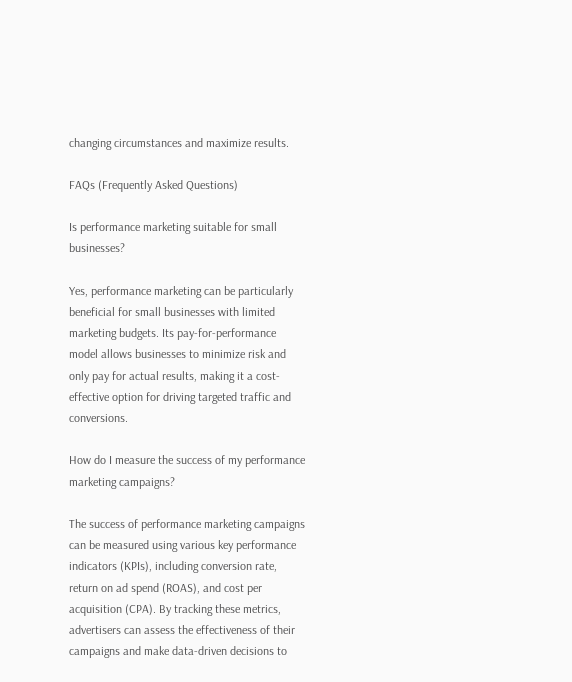changing circumstances and maximize results.

FAQs (Frequently Asked Questions)

Is performance marketing suitable for small businesses?

Yes, performance marketing can be particularly beneficial for small businesses with limited marketing budgets. Its pay-for-performance model allows businesses to minimize risk and only pay for actual results, making it a cost-effective option for driving targeted traffic and conversions.

How do I measure the success of my performance marketing campaigns?

The success of performance marketing campaigns can be measured using various key performance indicators (KPIs), including conversion rate, return on ad spend (ROAS), and cost per acquisition (CPA). By tracking these metrics, advertisers can assess the effectiveness of their campaigns and make data-driven decisions to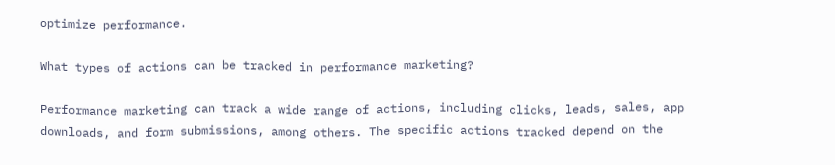optimize performance.

What types of actions can be tracked in performance marketing?

Performance marketing can track a wide range of actions, including clicks, leads, sales, app downloads, and form submissions, among others. The specific actions tracked depend on the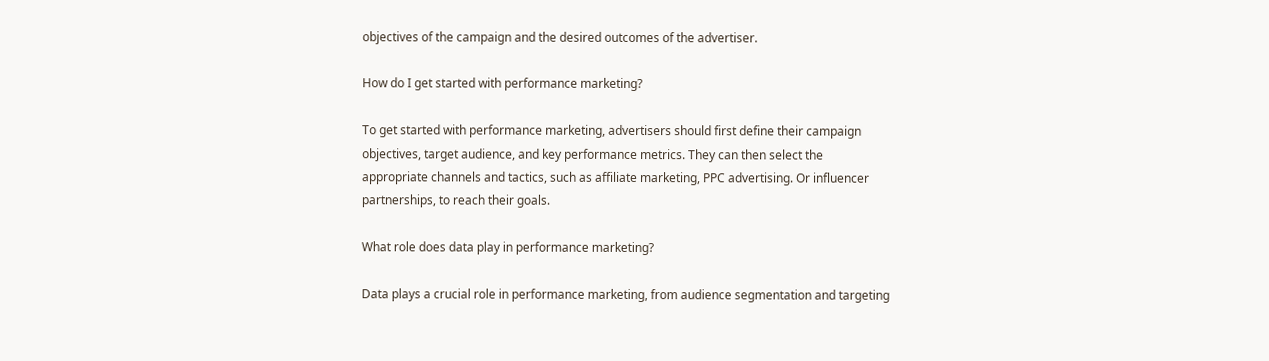objectives of the campaign and the desired outcomes of the advertiser.

How do I get started with performance marketing?

To get started with performance marketing, advertisers should first define their campaign objectives, target audience, and key performance metrics. They can then select the appropriate channels and tactics, such as affiliate marketing, PPC advertising. Or influencer partnerships, to reach their goals.

What role does data play in performance marketing?

Data plays a crucial role in performance marketing, from audience segmentation and targeting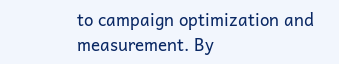to campaign optimization and measurement. By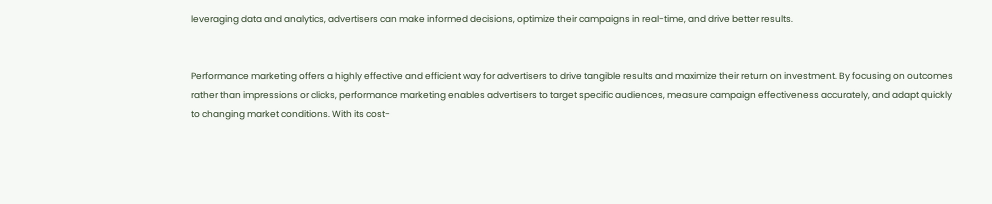leveraging data and analytics, advertisers can make informed decisions, optimize their campaigns in real-time, and drive better results.


Performance marketing offers a highly effective and efficient way for advertisers to drive tangible results and maximize their return on investment. By focusing on outcomes rather than impressions or clicks, performance marketing enables advertisers to target specific audiences, measure campaign effectiveness accurately, and adapt quickly to changing market conditions. With its cost-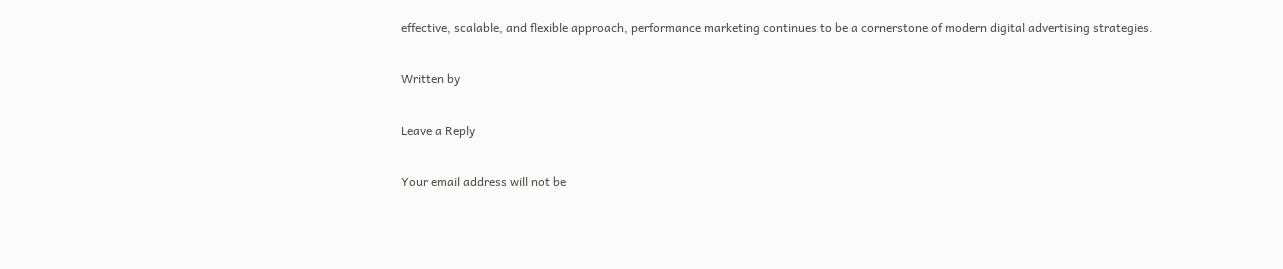effective, scalable, and flexible approach, performance marketing continues to be a cornerstone of modern digital advertising strategies.

Written by

Leave a Reply

Your email address will not be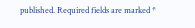published. Required fields are marked *